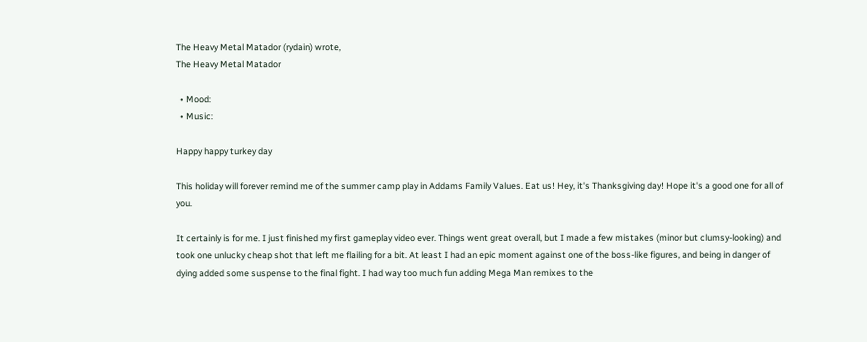The Heavy Metal Matador (rydain) wrote,
The Heavy Metal Matador

  • Mood:
  • Music:

Happy happy turkey day

This holiday will forever remind me of the summer camp play in Addams Family Values. Eat us! Hey, it's Thanksgiving day! Hope it's a good one for all of you.

It certainly is for me. I just finished my first gameplay video ever. Things went great overall, but I made a few mistakes (minor but clumsy-looking) and took one unlucky cheap shot that left me flailing for a bit. At least I had an epic moment against one of the boss-like figures, and being in danger of dying added some suspense to the final fight. I had way too much fun adding Mega Man remixes to the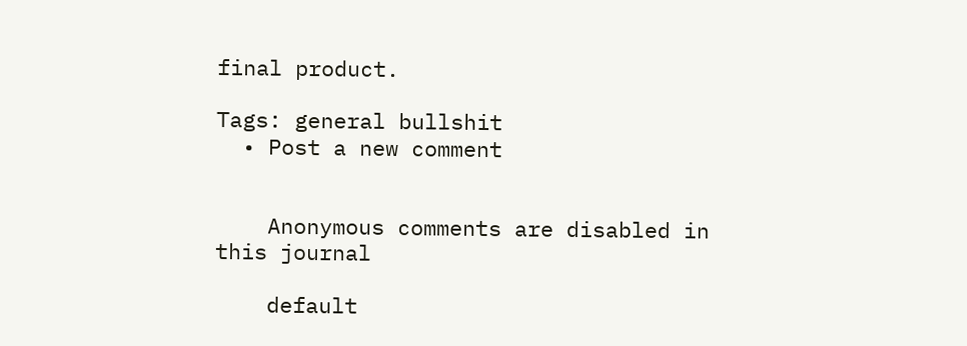final product.

Tags: general bullshit
  • Post a new comment


    Anonymous comments are disabled in this journal

    default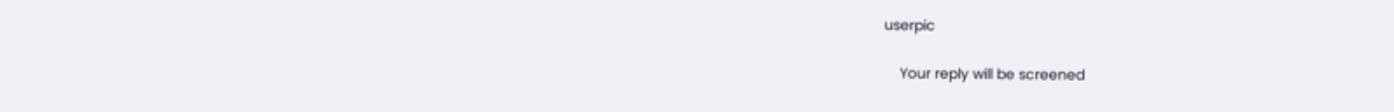userpic

    Your reply will be screened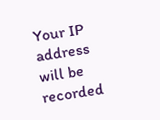Your IP address will be recorded